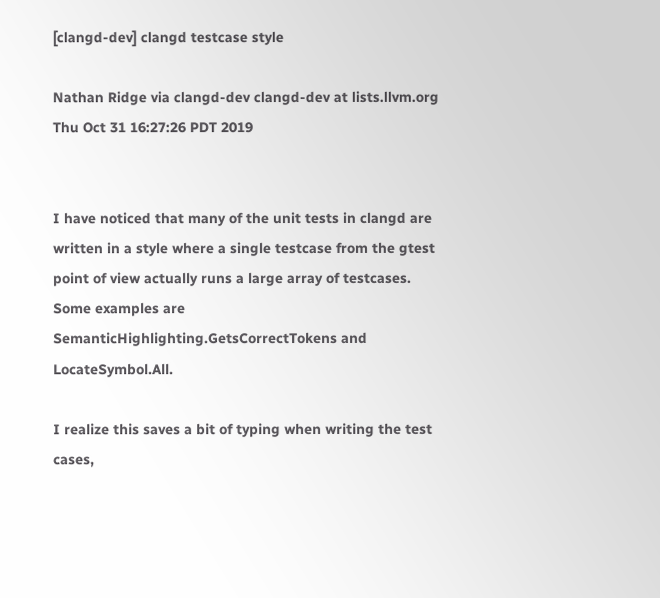[clangd-dev] clangd testcase style

Nathan Ridge via clangd-dev clangd-dev at lists.llvm.org
Thu Oct 31 16:27:26 PDT 2019


I have noticed that many of the unit tests in clangd are written in a style where a single testcase from the gtest point of view actually runs a large array of testcases. Some examples are SemanticHighlighting.GetsCorrectTokens and LocateSymbol.All.

I realize this saves a bit of typing when writing the test cases,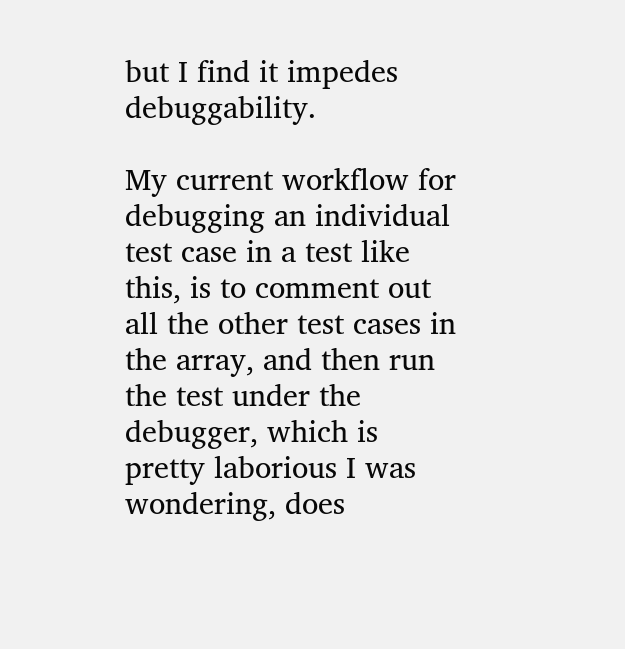but I find it impedes debuggability.

My current workflow for debugging an individual test case in a test like this, is to comment out all the other test cases in the array, and then run the test under the debugger, which is pretty laborious I was wondering, does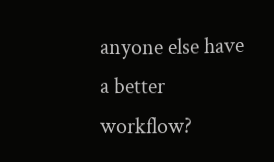anyone else have a better workflow?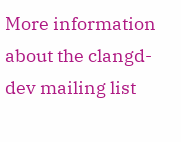More information about the clangd-dev mailing list